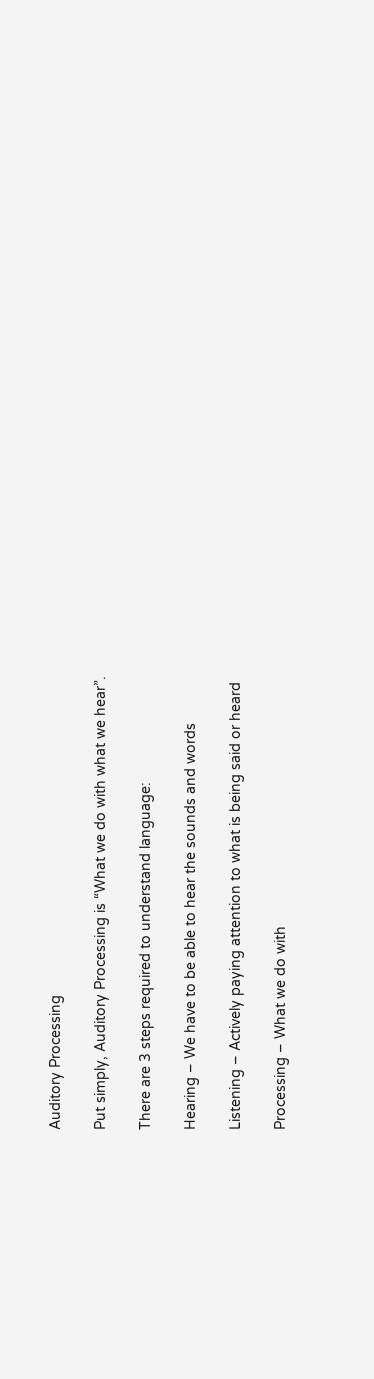Auditory Processing

Put simply, Auditory Processing is “What we do with what we hear”.

There are 3 steps required to understand language:

Hearing – We have to be able to hear the sounds and words

Listening – Actively paying attention to what is being said or heard

Processing – What we do with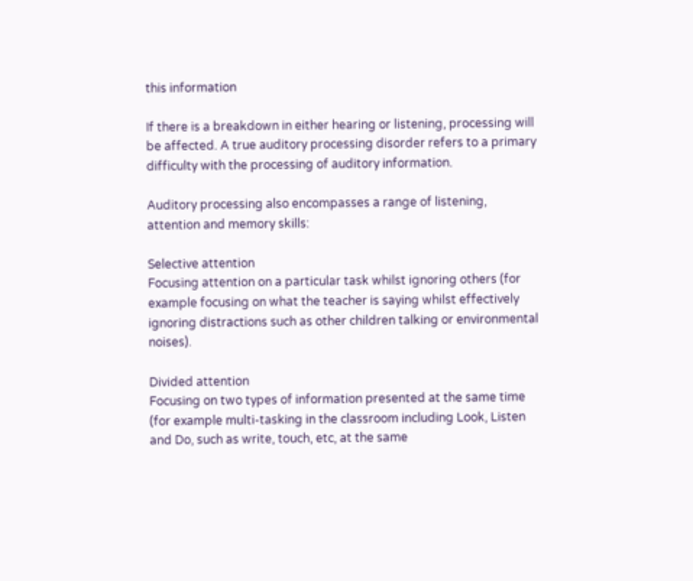this information

If there is a breakdown in either hearing or listening, processing will be affected. A true auditory processing disorder refers to a primary difficulty with the processing of auditory information.

Auditory processing also encompasses a range of listening, attention and memory skills:

Selective attention
Focusing attention on a particular task whilst ignoring others (for example focusing on what the teacher is saying whilst effectively ignoring distractions such as other children talking or environmental noises).

Divided attention
Focusing on two types of information presented at the same time (for example multi-tasking in the classroom including Look, Listen and Do, such as write, touch, etc, at the same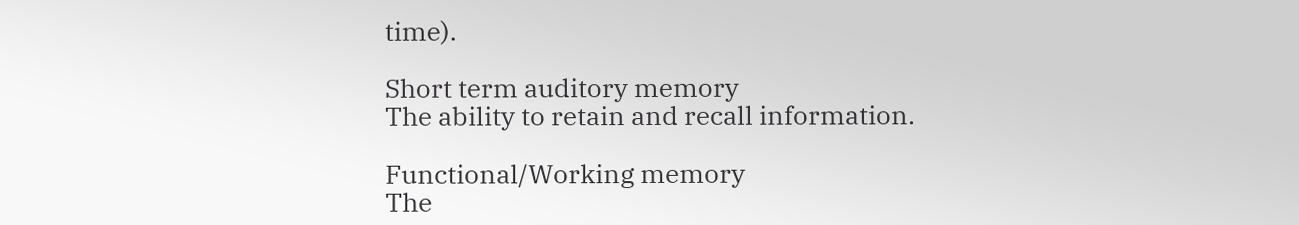time).

Short term auditory memory
The ability to retain and recall information.

Functional/Working memory
The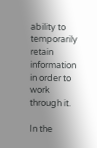ability to temporarily retain information in order to work through it.

In the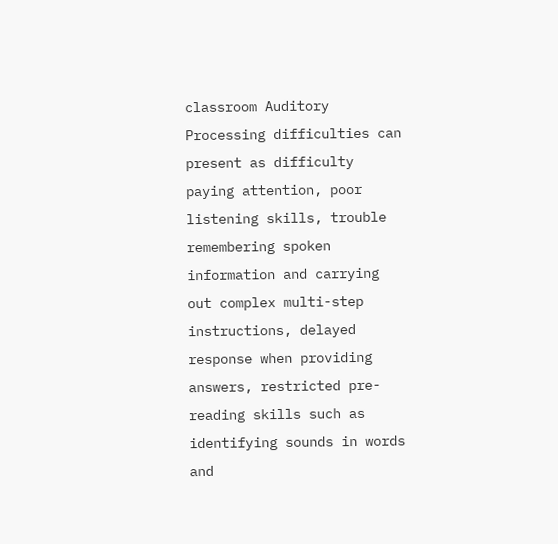classroom Auditory Processing difficulties can present as difficulty paying attention, poor listening skills, trouble remembering spoken information and carrying out complex multi-step instructions, delayed response when providing answers, restricted pre-reading skills such as identifying sounds in words and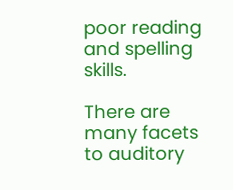poor reading and spelling skills.

There are many facets to auditory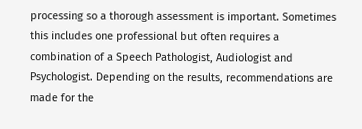processing so a thorough assessment is important. Sometimes this includes one professional but often requires a combination of a Speech Pathologist, Audiologist and Psychologist. Depending on the results, recommendations are made for the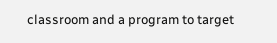classroom and a program to target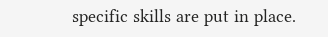specific skills are put in place.